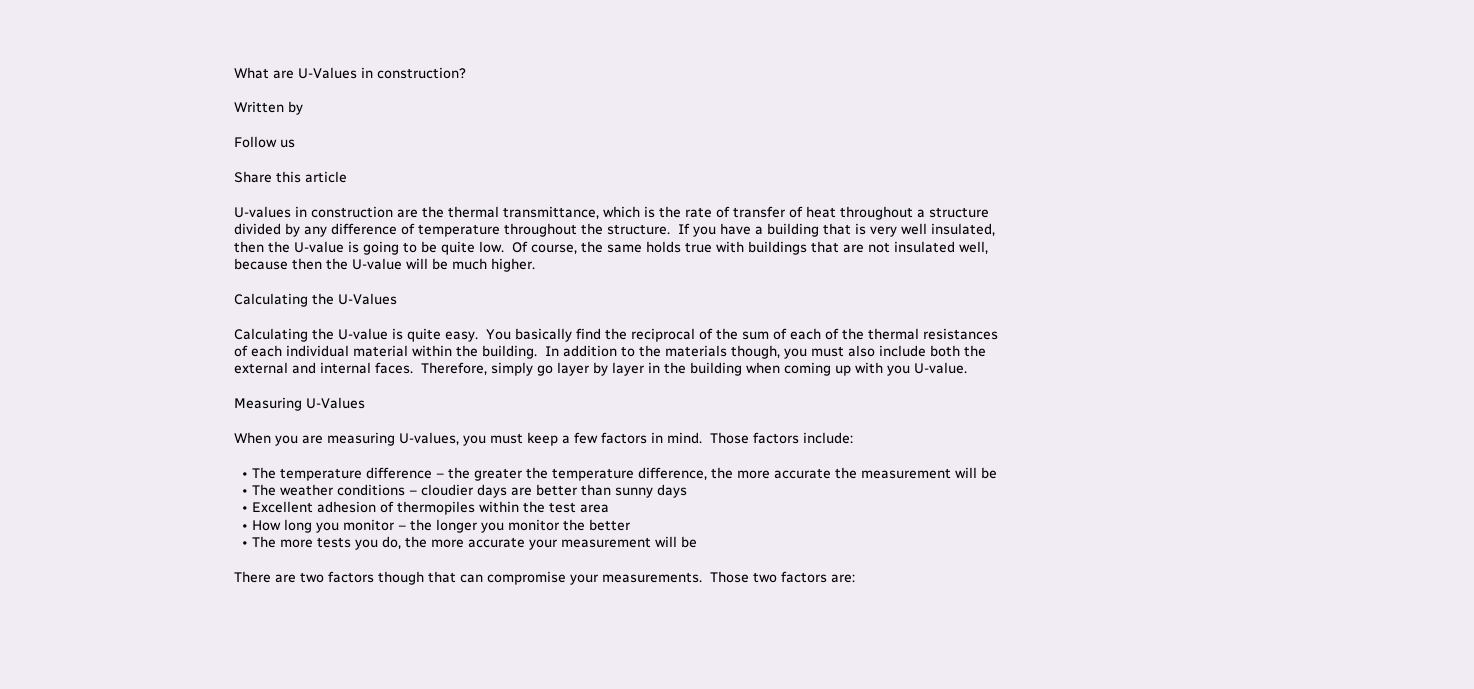What are U-Values in construction?

Written by

Follow us

Share this article

U-values in construction are the thermal transmittance, which is the rate of transfer of heat throughout a structure divided by any difference of temperature throughout the structure.  If you have a building that is very well insulated, then the U-value is going to be quite low.  Of course, the same holds true with buildings that are not insulated well, because then the U-value will be much higher.

Calculating the U-Values

Calculating the U-value is quite easy.  You basically find the reciprocal of the sum of each of the thermal resistances of each individual material within the building.  In addition to the materials though, you must also include both the external and internal faces.  Therefore, simply go layer by layer in the building when coming up with you U-value.

Measuring U-Values

When you are measuring U-values, you must keep a few factors in mind.  Those factors include:

  • The temperature difference – the greater the temperature difference, the more accurate the measurement will be
  • The weather conditions – cloudier days are better than sunny days
  • Excellent adhesion of thermopiles within the test area
  • How long you monitor – the longer you monitor the better
  • The more tests you do, the more accurate your measurement will be

There are two factors though that can compromise your measurements.  Those two factors are: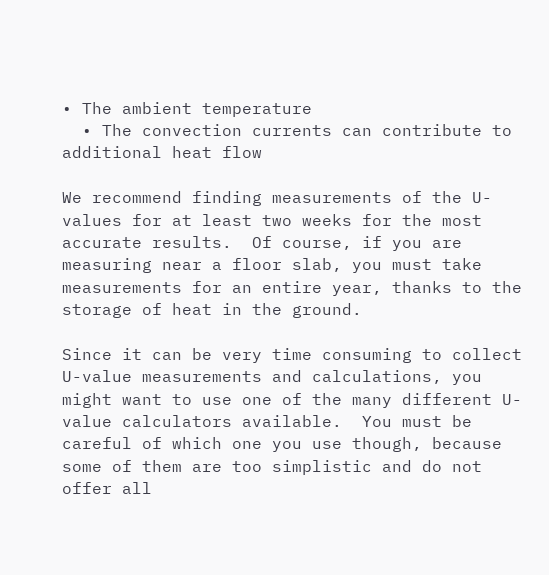• The ambient temperature
  • The convection currents can contribute to additional heat flow

We recommend finding measurements of the U-values for at least two weeks for the most accurate results.  Of course, if you are measuring near a floor slab, you must take measurements for an entire year, thanks to the storage of heat in the ground.

Since it can be very time consuming to collect U-value measurements and calculations, you might want to use one of the many different U-value calculators available.  You must be careful of which one you use though, because some of them are too simplistic and do not offer all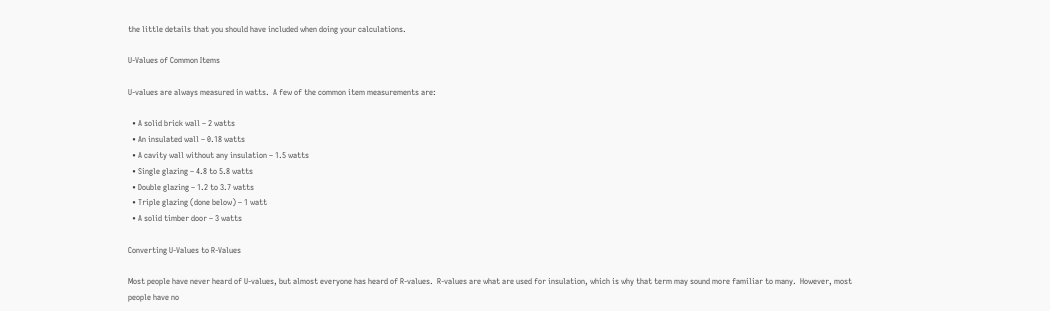the little details that you should have included when doing your calculations.

U-Values of Common Items

U-values are always measured in watts.  A few of the common item measurements are:

  • A solid brick wall – 2 watts
  • An insulated wall – 0.18 watts
  • A cavity wall without any insulation – 1.5 watts
  • Single glazing – 4.8 to 5.8 watts
  • Double glazing – 1.2 to 3.7 watts
  • Triple glazing (done below) – 1 watt
  • A solid timber door – 3 watts

Converting U-Values to R-Values

Most people have never heard of U-values, but almost everyone has heard of R-values.  R-values are what are used for insulation, which is why that term may sound more familiar to many.  However, most people have no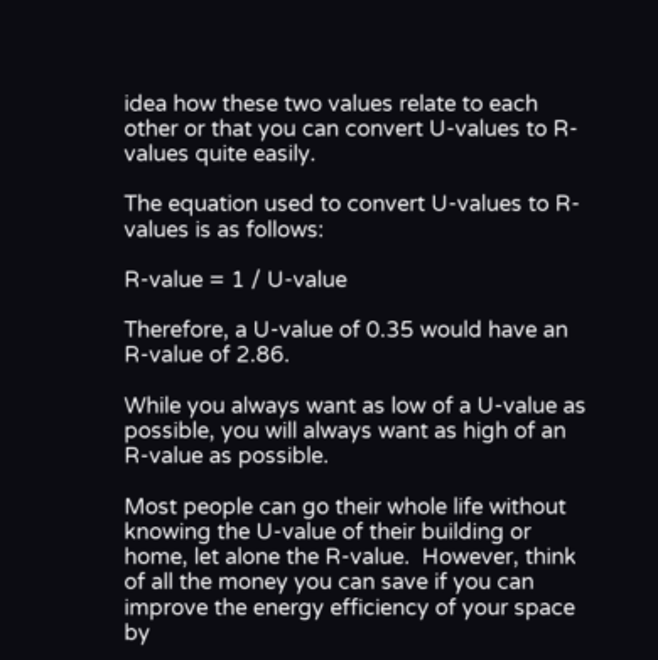idea how these two values relate to each other or that you can convert U-values to R-values quite easily.

The equation used to convert U-values to R-values is as follows:

R-value = 1 / U-value

Therefore, a U-value of 0.35 would have an R-value of 2.86.

While you always want as low of a U-value as possible, you will always want as high of an R-value as possible.

Most people can go their whole life without knowing the U-value of their building or home, let alone the R-value.  However, think of all the money you can save if you can improve the energy efficiency of your space by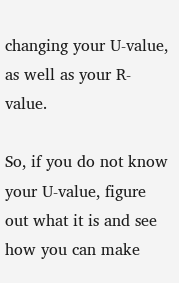changing your U-value, as well as your R-value.

So, if you do not know your U-value, figure out what it is and see how you can make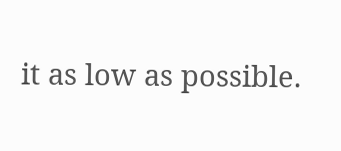it as low as possible.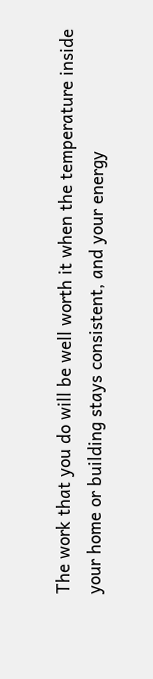The work that you do will be well worth it when the temperature inside your home or building stays consistent, and your energy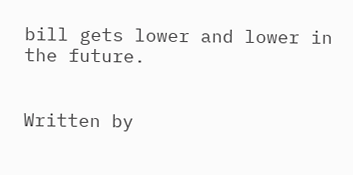bill gets lower and lower in the future.


Written by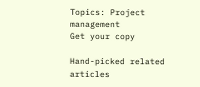Topics: Project management
Get your copy

Hand-picked related articles